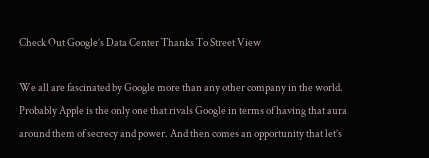Check Out Google’s Data Center Thanks To Street View

We all are fascinated by Google more than any other company in the world. Probably Apple is the only one that rivals Google in terms of having that aura around them of secrecy and power. And then comes an opportunity that let’s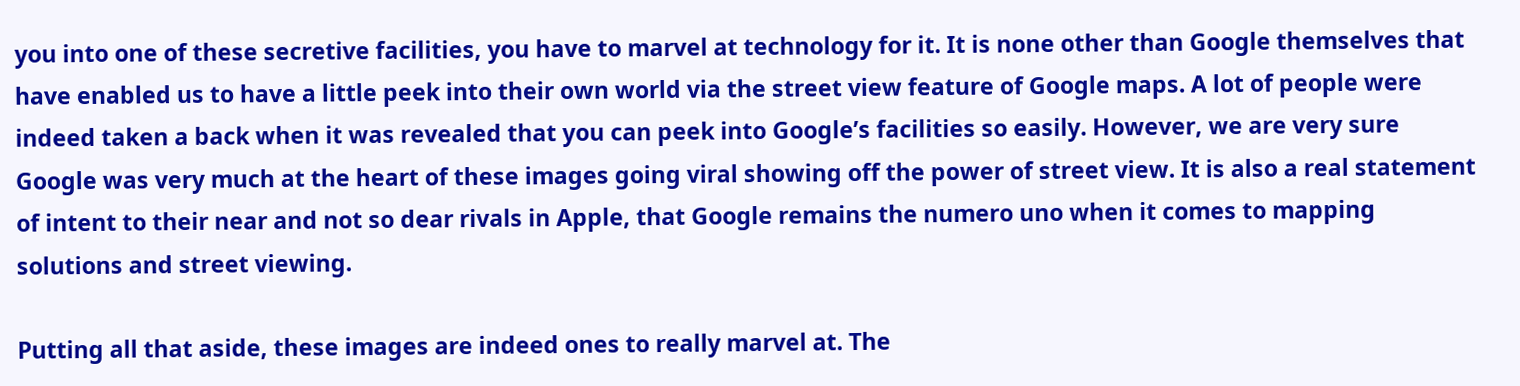you into one of these secretive facilities, you have to marvel at technology for it. It is none other than Google themselves that have enabled us to have a little peek into their own world via the street view feature of Google maps. A lot of people were indeed taken a back when it was revealed that you can peek into Google’s facilities so easily. However, we are very sure Google was very much at the heart of these images going viral showing off the power of street view. It is also a real statement of intent to their near and not so dear rivals in Apple, that Google remains the numero uno when it comes to mapping solutions and street viewing.

Putting all that aside, these images are indeed ones to really marvel at. The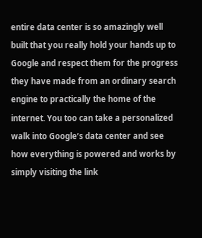entire data center is so amazingly well built that you really hold your hands up to Google and respect them for the progress they have made from an ordinary search engine to practically the home of the internet. You too can take a personalized walk into Google’s data center and see how everything is powered and works by simply visiting the link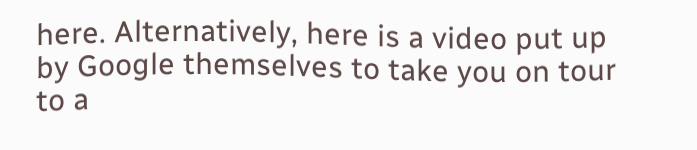here. Alternatively, here is a video put up by Google themselves to take you on tour to a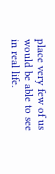place very few of us would be able to see in real life.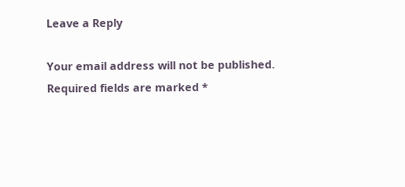Leave a Reply

Your email address will not be published. Required fields are marked *